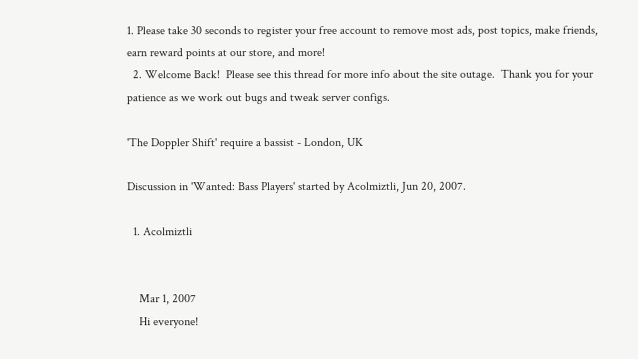1. Please take 30 seconds to register your free account to remove most ads, post topics, make friends, earn reward points at our store, and more!
  2. Welcome Back!  Please see this thread for more info about the site outage.  Thank you for your patience as we work out bugs and tweak server configs.

'The Doppler Shift' require a bassist - London, UK

Discussion in 'Wanted: Bass Players' started by Acolmiztli, Jun 20, 2007.

  1. Acolmiztli


    Mar 1, 2007
    Hi everyone!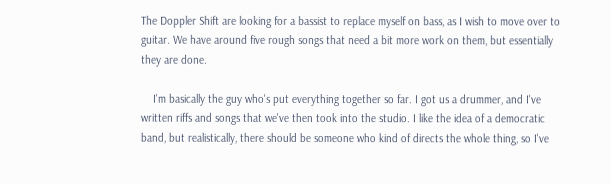The Doppler Shift are looking for a bassist to replace myself on bass, as I wish to move over to guitar. We have around five rough songs that need a bit more work on them, but essentially they are done.

    I'm basically the guy who's put everything together so far. I got us a drummer, and I've written riffs and songs that we've then took into the studio. I like the idea of a democratic band, but realistically, there should be someone who kind of directs the whole thing, so I've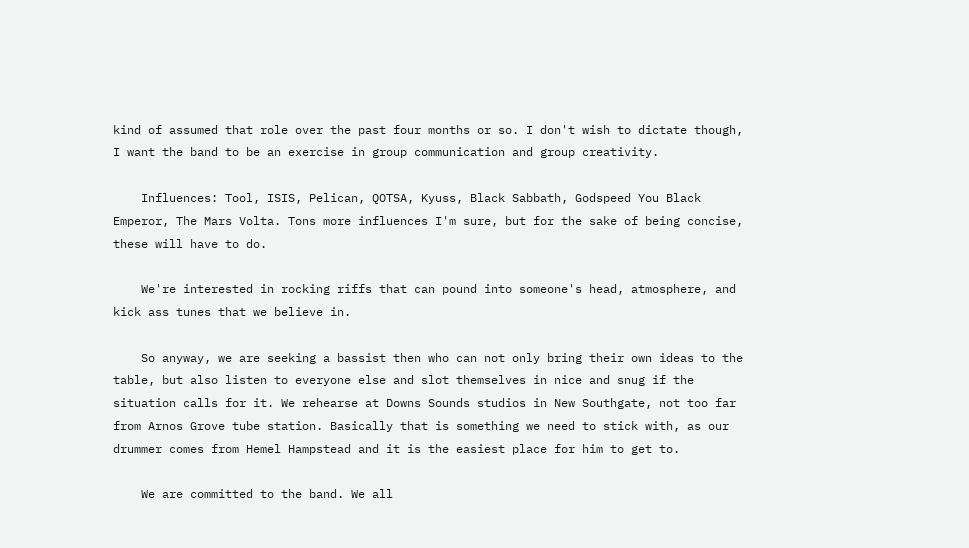kind of assumed that role over the past four months or so. I don't wish to dictate though, I want the band to be an exercise in group communication and group creativity.

    Influences: Tool, ISIS, Pelican, QOTSA, Kyuss, Black Sabbath, Godspeed You Black Emperor, The Mars Volta. Tons more influences I'm sure, but for the sake of being concise, these will have to do.

    We're interested in rocking riffs that can pound into someone's head, atmosphere, and kick ass tunes that we believe in.

    So anyway, we are seeking a bassist then who can not only bring their own ideas to the table, but also listen to everyone else and slot themselves in nice and snug if the situation calls for it. We rehearse at Downs Sounds studios in New Southgate, not too far from Arnos Grove tube station. Basically that is something we need to stick with, as our drummer comes from Hemel Hampstead and it is the easiest place for him to get to.

    We are committed to the band. We all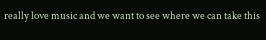really love music and we want to see where we can take this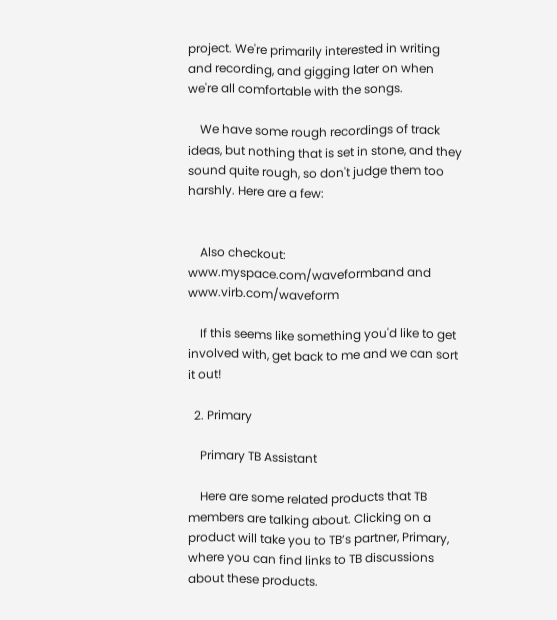project. We're primarily interested in writing and recording, and gigging later on when we're all comfortable with the songs.

    We have some rough recordings of track ideas, but nothing that is set in stone, and they sound quite rough, so don't judge them too harshly. Here are a few:


    Also checkout: www.myspace.com/waveformband and www.virb.com/waveform

    If this seems like something you'd like to get involved with, get back to me and we can sort it out!

  2. Primary

    Primary TB Assistant

    Here are some related products that TB members are talking about. Clicking on a product will take you to TB’s partner, Primary, where you can find links to TB discussions about these products.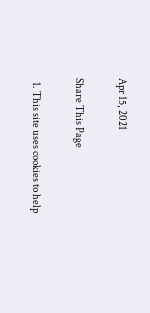Apr 15, 2021

Share This Page

  1. This site uses cookies to help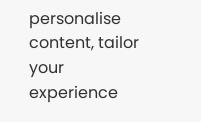personalise content, tailor your experience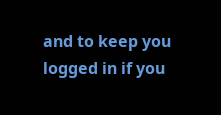and to keep you logged in if you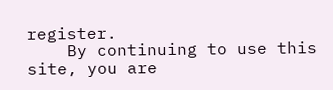register.
    By continuing to use this site, you are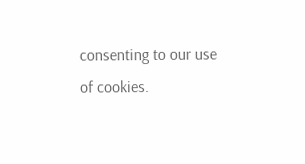consenting to our use of cookies.